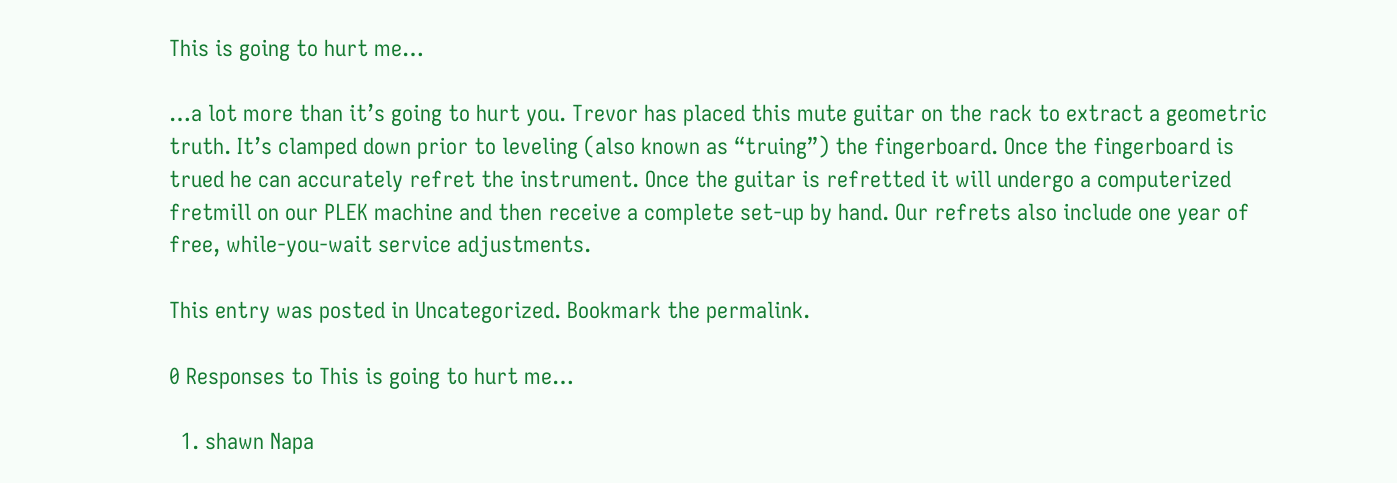This is going to hurt me…

…a lot more than it’s going to hurt you. Trevor has placed this mute guitar on the rack to extract a geometric truth. It’s clamped down prior to leveling (also known as “truing”) the fingerboard. Once the fingerboard is trued he can accurately refret the instrument. Once the guitar is refretted it will undergo a computerized fretmill on our PLEK machine and then receive a complete set-up by hand. Our refrets also include one year of free, while-you-wait service adjustments.

This entry was posted in Uncategorized. Bookmark the permalink.

0 Responses to This is going to hurt me…

  1. shawn Napa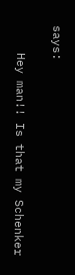says:

    Hey man!! Is that my Schenker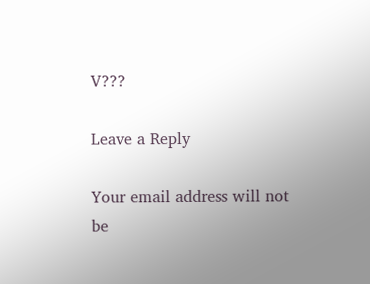V???

Leave a Reply

Your email address will not be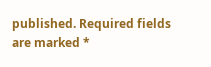published. Required fields are marked *